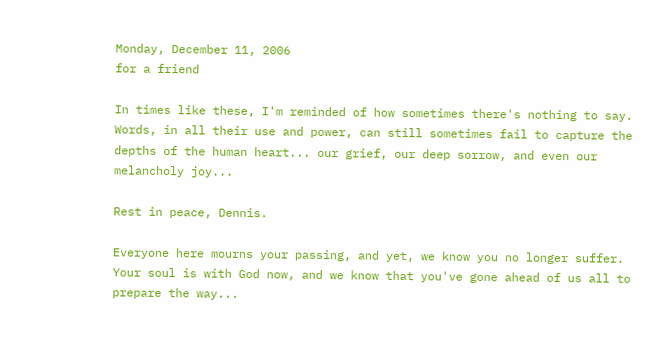Monday, December 11, 2006
for a friend

In times like these, I'm reminded of how sometimes there's nothing to say. Words, in all their use and power, can still sometimes fail to capture the depths of the human heart... our grief, our deep sorrow, and even our melancholy joy...

Rest in peace, Dennis.

Everyone here mourns your passing, and yet, we know you no longer suffer. Your soul is with God now, and we know that you've gone ahead of us all to prepare the way...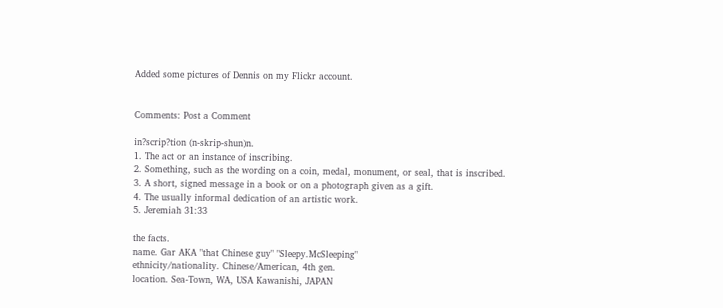Added some pictures of Dennis on my Flickr account.


Comments: Post a Comment

in?scrip?tion (n-skrip-shun)n.
1. The act or an instance of inscribing.
2. Something, such as the wording on a coin, medal, monument, or seal, that is inscribed.
3. A short, signed message in a book or on a photograph given as a gift.
4. The usually informal dedication of an artistic work.
5. Jeremiah 31:33

the facts.
name. Gar AKA "that Chinese guy" "Sleepy.McSleeping"
ethnicity/nationality. Chinese/American, 4th gen.
location. Sea-Town, WA, USA Kawanishi, JAPAN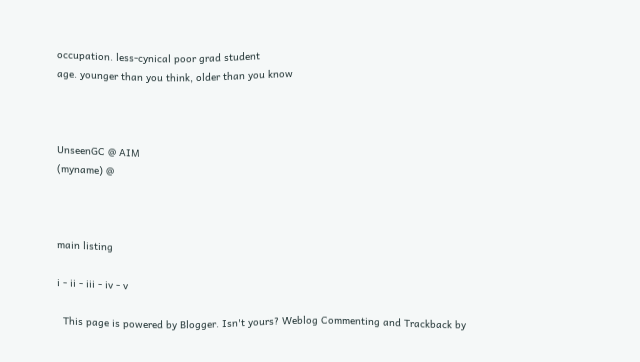occupation. less-cynical poor grad student
age. younger than you think, older than you know



UnseenGC @ AIM
(myname) @



main listing

i - ii - iii - iv - v

  This page is powered by Blogger. Isn't yours? Weblog Commenting and Trackback by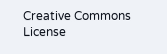Creative Commons License